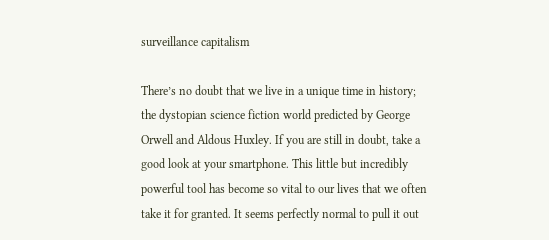surveillance capitalism

There’s no doubt that we live in a unique time in history; the dystopian science fiction world predicted by George Orwell and Aldous Huxley. If you are still in doubt, take a good look at your smartphone. This little but incredibly powerful tool has become so vital to our lives that we often take it for granted. It seems perfectly normal to pull it out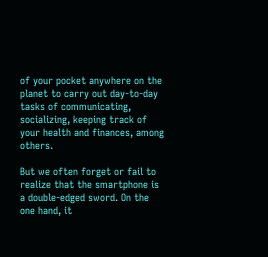of your pocket anywhere on the planet to carry out day-to-day tasks of communicating, socializing, keeping track of your health and finances, among others.

But we often forget or fail to realize that the smartphone is a double-edged sword. On the one hand, it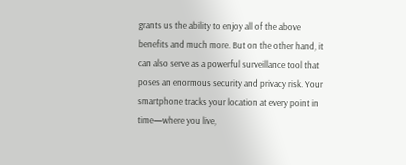grants us the ability to enjoy all of the above benefits and much more. But on the other hand, it can also serve as a powerful surveillance tool that poses an enormous security and privacy risk. Your smartphone tracks your location at every point in time—where you live,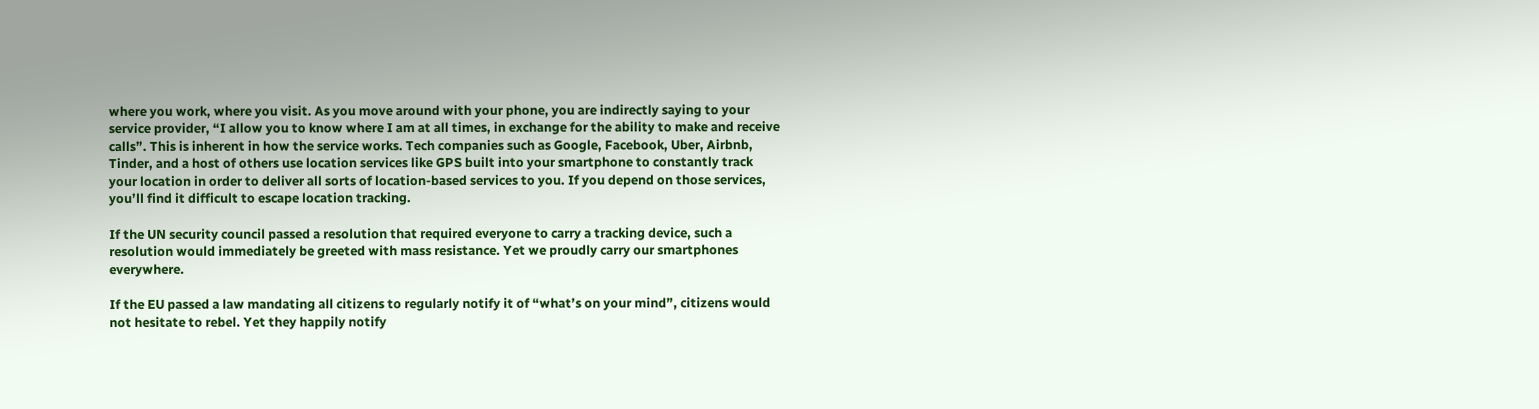where you work, where you visit. As you move around with your phone, you are indirectly saying to your service provider, “I allow you to know where I am at all times, in exchange for the ability to make and receive calls”. This is inherent in how the service works. Tech companies such as Google, Facebook, Uber, Airbnb, Tinder, and a host of others use location services like GPS built into your smartphone to constantly track your location in order to deliver all sorts of location-based services to you. If you depend on those services, you’ll find it difficult to escape location tracking.

If the UN security council passed a resolution that required everyone to carry a tracking device, such a resolution would immediately be greeted with mass resistance. Yet we proudly carry our smartphones everywhere.

If the EU passed a law mandating all citizens to regularly notify it of “what’s on your mind”, citizens would not hesitate to rebel. Yet they happily notify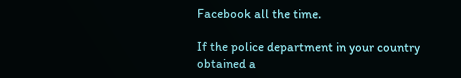Facebook all the time.

If the police department in your country obtained a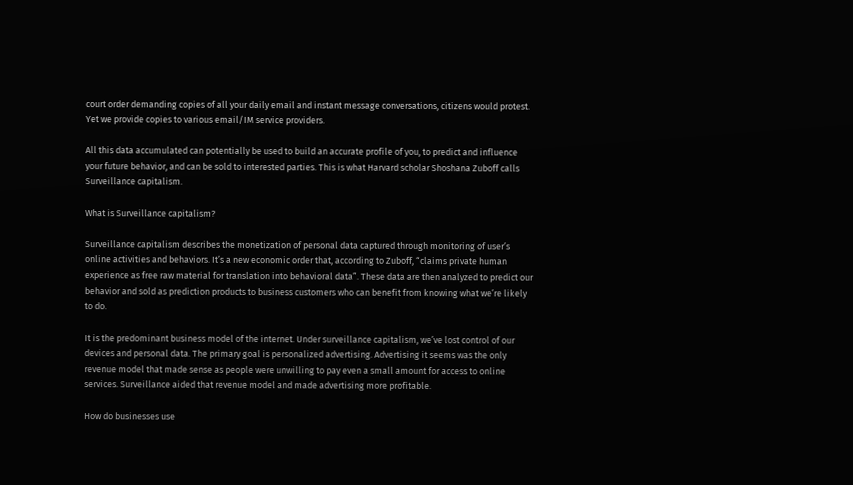court order demanding copies of all your daily email and instant message conversations, citizens would protest. Yet we provide copies to various email/IM service providers.

All this data accumulated can potentially be used to build an accurate profile of you, to predict and influence your future behavior, and can be sold to interested parties. This is what Harvard scholar Shoshana Zuboff calls Surveillance capitalism.

What is Surveillance capitalism?

Surveillance capitalism describes the monetization of personal data captured through monitoring of user’s online activities and behaviors. It’s a new economic order that, according to Zuboff, “claims private human experience as free raw material for translation into behavioral data”. These data are then analyzed to predict our behavior and sold as prediction products to business customers who can benefit from knowing what we’re likely to do.

It is the predominant business model of the internet. Under surveillance capitalism, we’ve lost control of our devices and personal data. The primary goal is personalized advertising. Advertising it seems was the only revenue model that made sense as people were unwilling to pay even a small amount for access to online services. Surveillance aided that revenue model and made advertising more profitable.

How do businesses use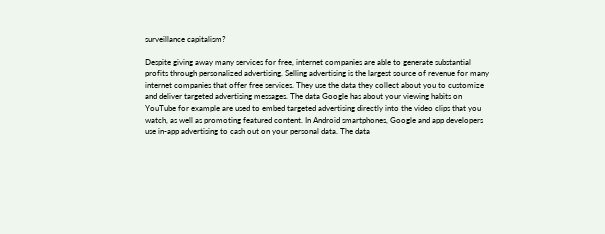surveillance capitalism?

Despite giving away many services for free, internet companies are able to generate substantial profits through personalized advertising. Selling advertising is the largest source of revenue for many internet companies that offer free services. They use the data they collect about you to customize and deliver targeted advertising messages. The data Google has about your viewing habits on YouTube for example are used to embed targeted advertising directly into the video clips that you watch, as well as promoting featured content. In Android smartphones, Google and app developers use in-app advertising to cash out on your personal data. The data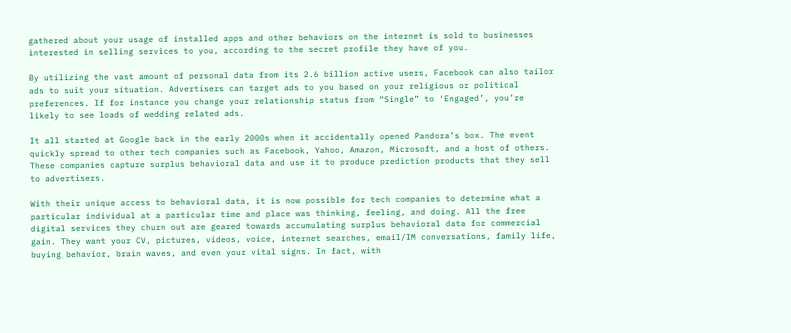gathered about your usage of installed apps and other behaviors on the internet is sold to businesses interested in selling services to you, according to the secret profile they have of you.

By utilizing the vast amount of personal data from its 2.6 billion active users, Facebook can also tailor ads to suit your situation. Advertisers can target ads to you based on your religious or political preferences. If for instance you change your relationship status from “Single” to ‘Engaged’, you’re likely to see loads of wedding related ads.

It all started at Google back in the early 2000s when it accidentally opened Pandora’s box. The event quickly spread to other tech companies such as Facebook, Yahoo, Amazon, Microsoft, and a host of others. These companies capture surplus behavioral data and use it to produce prediction products that they sell to advertisers.

With their unique access to behavioral data, it is now possible for tech companies to determine what a particular individual at a particular time and place was thinking, feeling, and doing. All the free digital services they churn out are geared towards accumulating surplus behavioral data for commercial gain. They want your CV, pictures, videos, voice, internet searches, email/IM conversations, family life, buying behavior, brain waves, and even your vital signs. In fact, with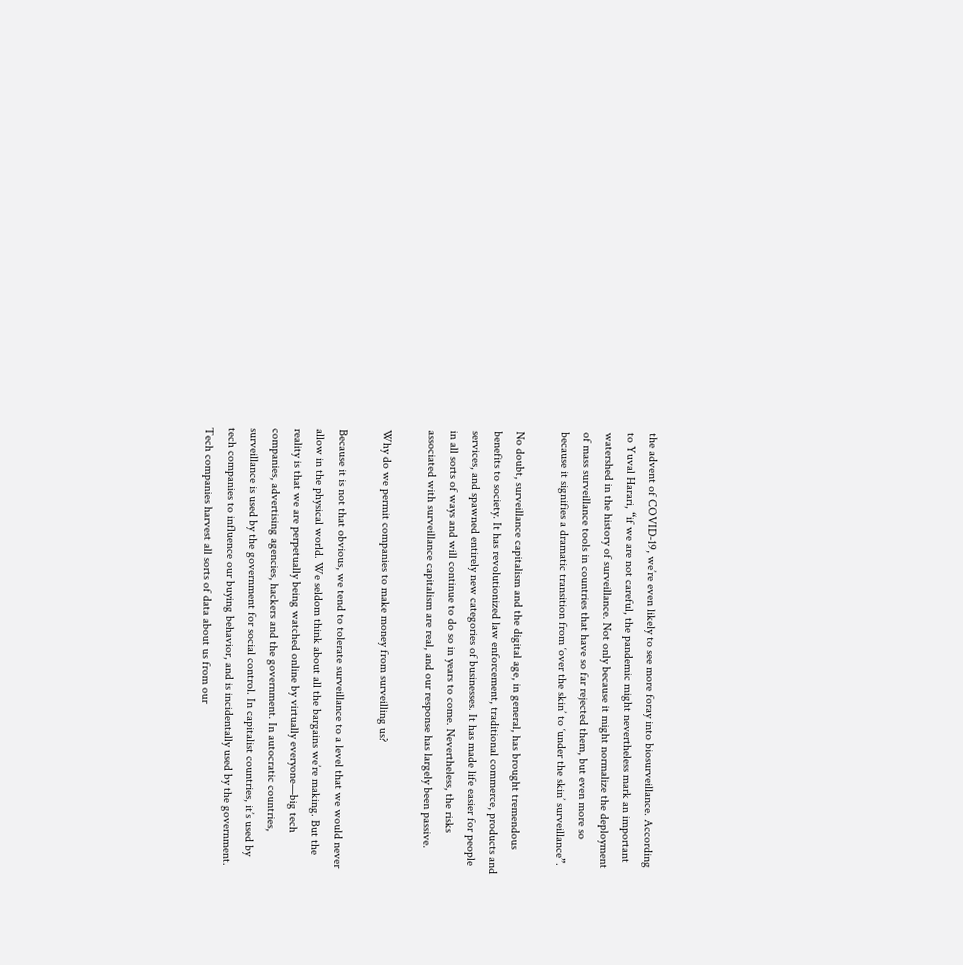the advent of COVID-19, we’re even likely to see more foray into biosurveillance. According to Yuval Harari, “if we are not careful, the pandemic might nevertheless mark an important watershed in the history of surveillance. Not only because it might normalize the deployment of mass surveillance tools in countries that have so far rejected them, but even more so because it signifies a dramatic transition from ‘over the skin’ to ‘under the skin’ surveillance”.

No doubt, surveillance capitalism and the digital age, in general, has brought tremendous benefits to society. It has revolutionized law enforcement, traditional commerce, products and services, and spawned entirely new categories of businesses. It has made life easier for people in all sorts of ways and will continue to do so in years to come. Nevertheless, the risks associated with surveillance capitalism are real, and our response has largely been passive.

Why do we permit companies to make money from surveilling us?

Because it is not that obvious, we tend to tolerate surveillance to a level that we would never allow in the physical world. We seldom think about all the bargains we’re making. But the reality is that we are perpetually being watched online by virtually everyone—big tech companies, advertising agencies, hackers and the government. In autocratic countries, surveillance is used by the government for social control. In capitalist countries, it’s used by tech companies to influence our buying behavior, and is incidentally used by the government. Tech companies harvest all sorts of data about us from our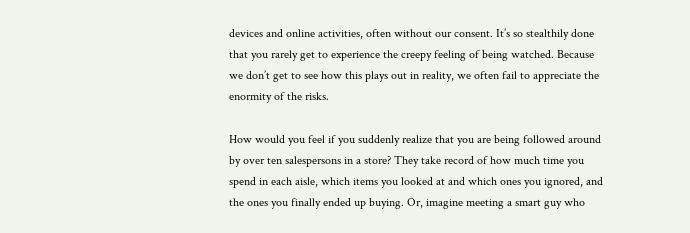devices and online activities, often without our consent. It’s so stealthily done that you rarely get to experience the creepy feeling of being watched. Because we don’t get to see how this plays out in reality, we often fail to appreciate the enormity of the risks.

How would you feel if you suddenly realize that you are being followed around by over ten salespersons in a store? They take record of how much time you spend in each aisle, which items you looked at and which ones you ignored, and the ones you finally ended up buying. Or, imagine meeting a smart guy who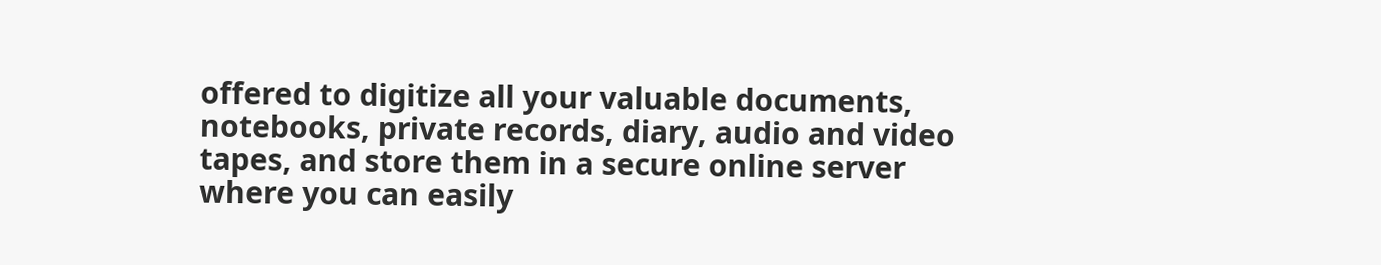offered to digitize all your valuable documents, notebooks, private records, diary, audio and video tapes, and store them in a secure online server where you can easily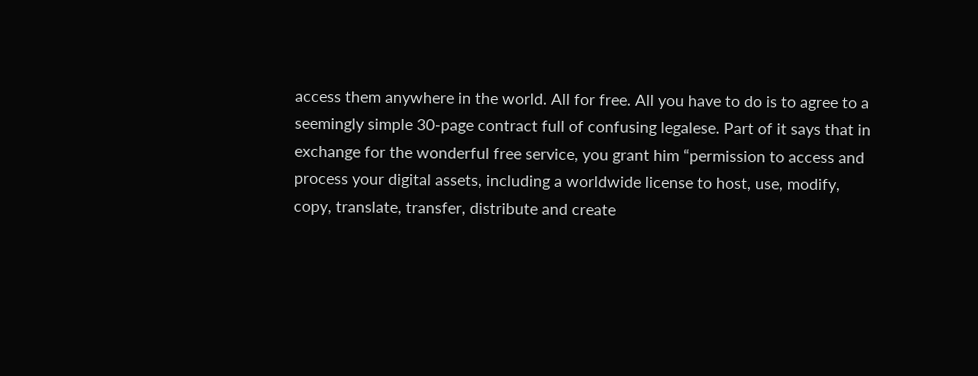access them anywhere in the world. All for free. All you have to do is to agree to a seemingly simple 30-page contract full of confusing legalese. Part of it says that in exchange for the wonderful free service, you grant him “permission to access and process your digital assets, including a worldwide license to host, use, modify, copy, translate, transfer, distribute and create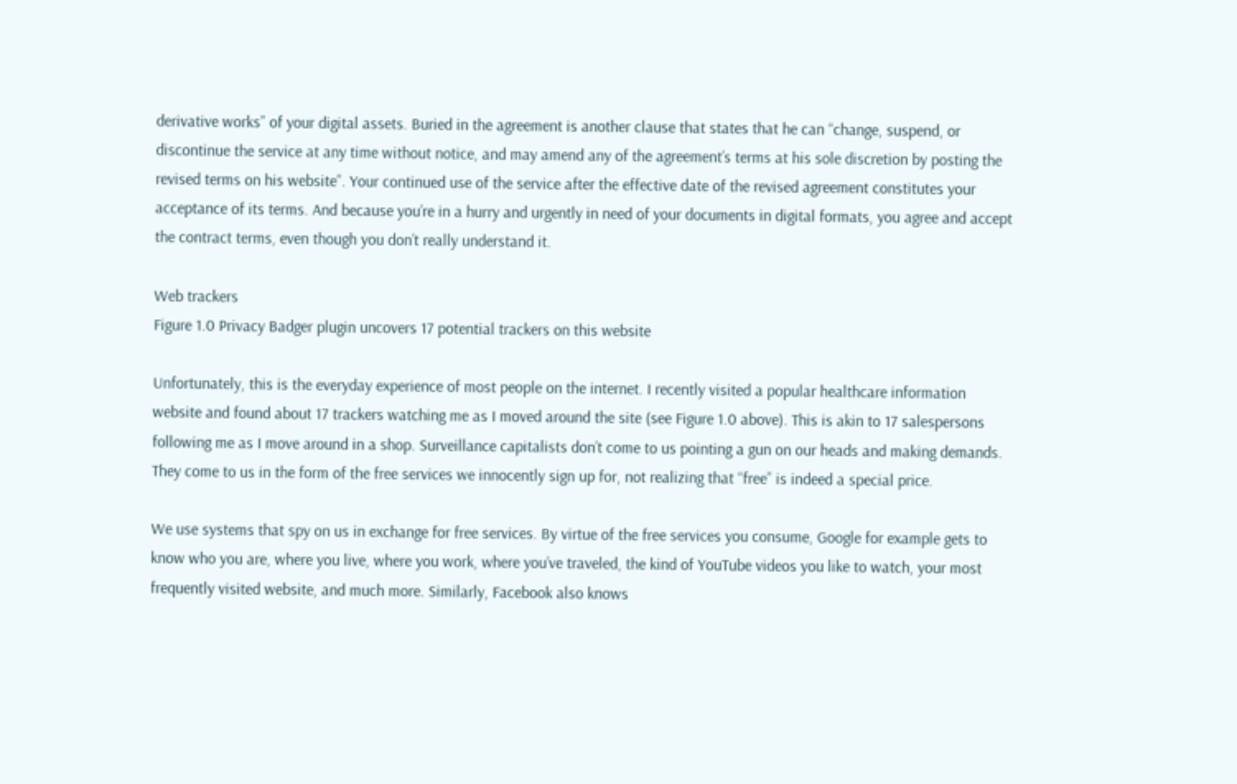derivative works” of your digital assets. Buried in the agreement is another clause that states that he can “change, suspend, or discontinue the service at any time without notice, and may amend any of the agreement’s terms at his sole discretion by posting the revised terms on his website”. Your continued use of the service after the effective date of the revised agreement constitutes your acceptance of its terms. And because you’re in a hurry and urgently in need of your documents in digital formats, you agree and accept the contract terms, even though you don’t really understand it.

Web trackers
Figure 1.0 Privacy Badger plugin uncovers 17 potential trackers on this website

Unfortunately, this is the everyday experience of most people on the internet. I recently visited a popular healthcare information website and found about 17 trackers watching me as I moved around the site (see Figure 1.0 above). This is akin to 17 salespersons following me as I move around in a shop. Surveillance capitalists don’t come to us pointing a gun on our heads and making demands. They come to us in the form of the free services we innocently sign up for, not realizing that “free” is indeed a special price.

We use systems that spy on us in exchange for free services. By virtue of the free services you consume, Google for example gets to know who you are, where you live, where you work, where you’ve traveled, the kind of YouTube videos you like to watch, your most frequently visited website, and much more. Similarly, Facebook also knows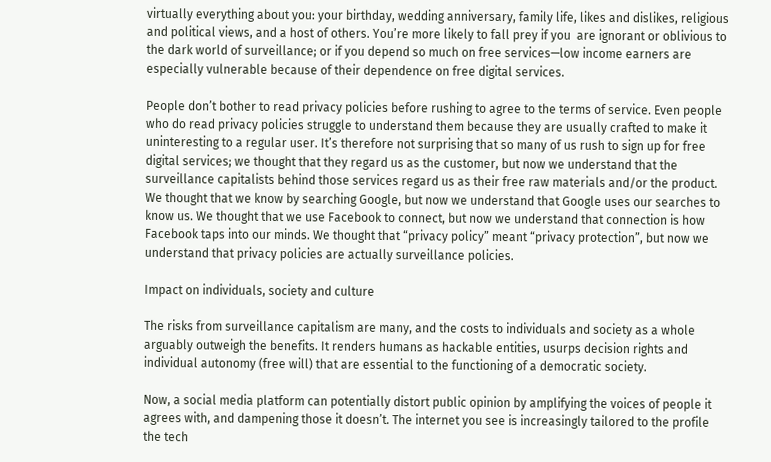virtually everything about you: your birthday, wedding anniversary, family life, likes and dislikes, religious and political views, and a host of others. You’re more likely to fall prey if you  are ignorant or oblivious to the dark world of surveillance; or if you depend so much on free services—low income earners are especially vulnerable because of their dependence on free digital services.

People don’t bother to read privacy policies before rushing to agree to the terms of service. Even people who do read privacy policies struggle to understand them because they are usually crafted to make it uninteresting to a regular user. It’s therefore not surprising that so many of us rush to sign up for free digital services; we thought that they regard us as the customer, but now we understand that the surveillance capitalists behind those services regard us as their free raw materials and/or the product. We thought that we know by searching Google, but now we understand that Google uses our searches to know us. We thought that we use Facebook to connect, but now we understand that connection is how Facebook taps into our minds. We thought that “privacy policy” meant “privacy protection”, but now we understand that privacy policies are actually surveillance policies.

Impact on individuals, society and culture

The risks from surveillance capitalism are many, and the costs to individuals and society as a whole arguably outweigh the benefits. It renders humans as hackable entities, usurps decision rights and individual autonomy (free will) that are essential to the functioning of a democratic society.

Now, a social media platform can potentially distort public opinion by amplifying the voices of people it agrees with, and dampening those it doesn’t. The internet you see is increasingly tailored to the profile the tech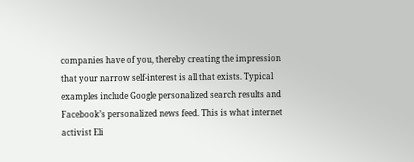companies have of you, thereby creating the impression that your narrow self-interest is all that exists. Typical examples include Google personalized search results and Facebook’s personalized news feed. This is what internet activist Eli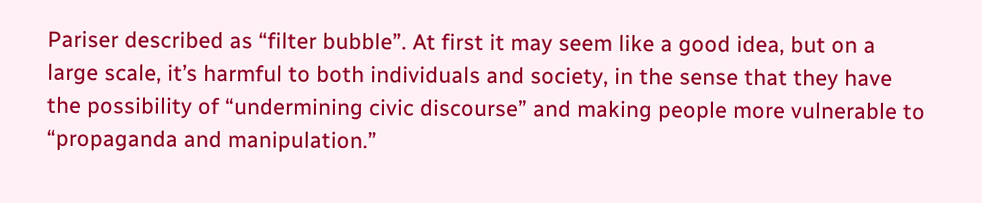Pariser described as “filter bubble”. At first it may seem like a good idea, but on a large scale, it’s harmful to both individuals and society, in the sense that they have the possibility of “undermining civic discourse” and making people more vulnerable to “propaganda and manipulation.”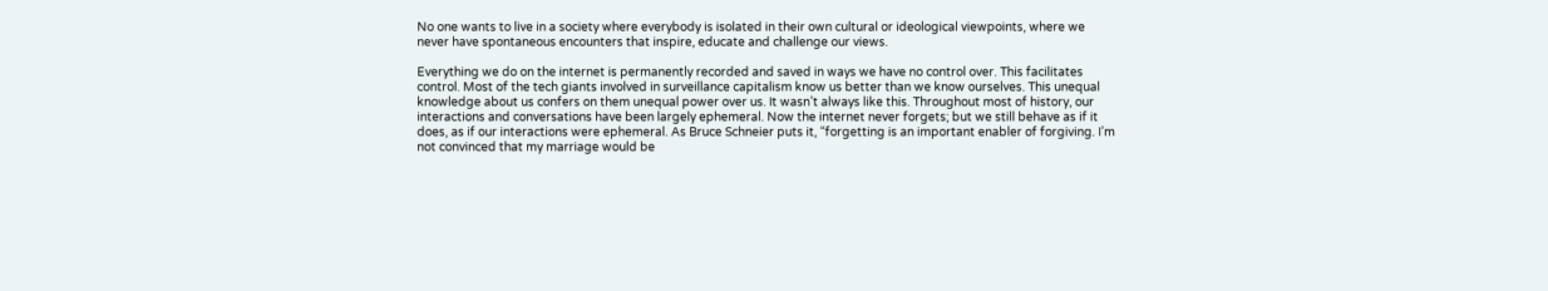No one wants to live in a society where everybody is isolated in their own cultural or ideological viewpoints, where we never have spontaneous encounters that inspire, educate and challenge our views.

Everything we do on the internet is permanently recorded and saved in ways we have no control over. This facilitates control. Most of the tech giants involved in surveillance capitalism know us better than we know ourselves. This unequal knowledge about us confers on them unequal power over us. It wasn’t always like this. Throughout most of history, our interactions and conversations have been largely ephemeral. Now the internet never forgets; but we still behave as if it does, as if our interactions were ephemeral. As Bruce Schneier puts it, “forgetting is an important enabler of forgiving. I’m not convinced that my marriage would be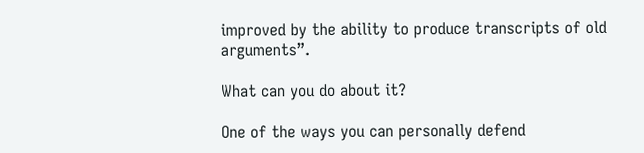improved by the ability to produce transcripts of old arguments”.

What can you do about it?

One of the ways you can personally defend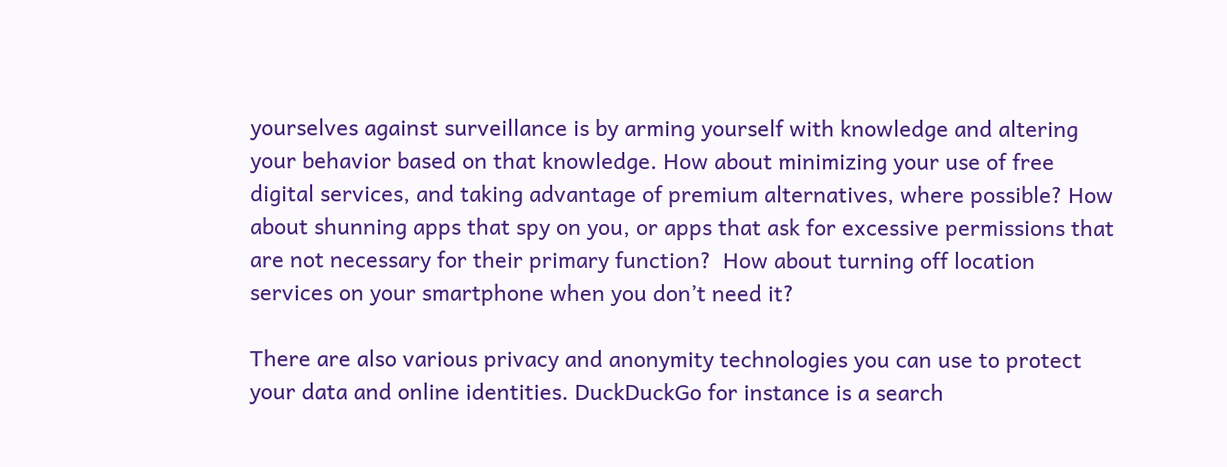yourselves against surveillance is by arming yourself with knowledge and altering your behavior based on that knowledge. How about minimizing your use of free digital services, and taking advantage of premium alternatives, where possible? How about shunning apps that spy on you, or apps that ask for excessive permissions that are not necessary for their primary function?  How about turning off location services on your smartphone when you don’t need it?

There are also various privacy and anonymity technologies you can use to protect your data and online identities. DuckDuckGo for instance is a search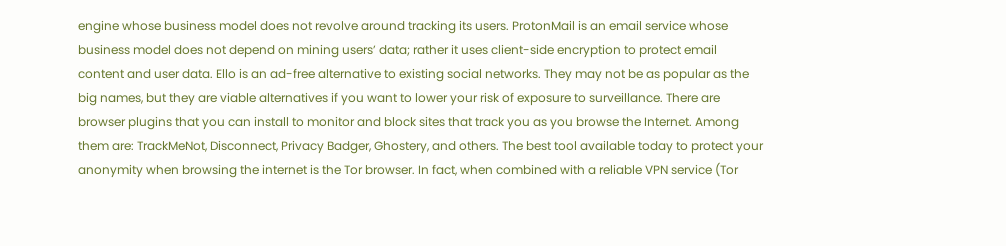engine whose business model does not revolve around tracking its users. ProtonMail is an email service whose business model does not depend on mining users’ data; rather it uses client-side encryption to protect email content and user data. Ello is an ad-free alternative to existing social networks. They may not be as popular as the big names, but they are viable alternatives if you want to lower your risk of exposure to surveillance. There are browser plugins that you can install to monitor and block sites that track you as you browse the Internet. Among them are: TrackMeNot, Disconnect, Privacy Badger, Ghostery, and others. The best tool available today to protect your anonymity when browsing the internet is the Tor browser. In fact, when combined with a reliable VPN service (Tor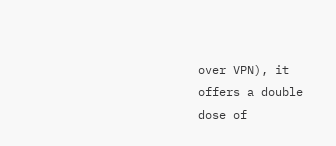over VPN), it offers a double dose of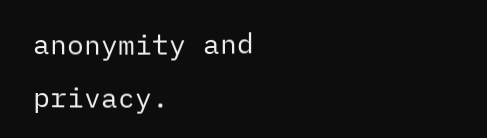anonymity and privacy.